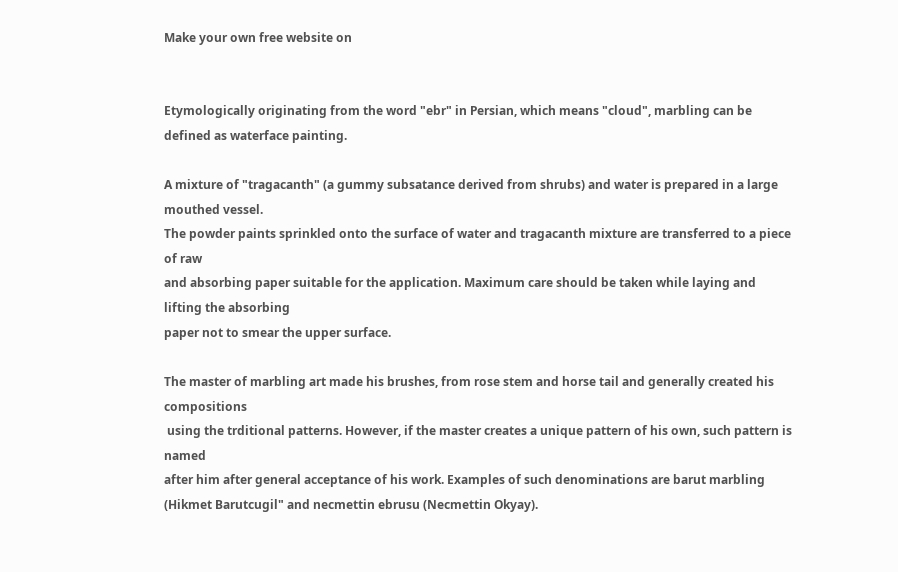Make your own free website on


Etymologically originating from the word "ebr" in Persian, which means "cloud", marbling can be
defined as waterface painting.

A mixture of "tragacanth" (a gummy subsatance derived from shrubs) and water is prepared in a large mouthed vessel.
The powder paints sprinkled onto the surface of water and tragacanth mixture are transferred to a piece of raw
and absorbing paper suitable for the application. Maximum care should be taken while laying and lifting the absorbing
paper not to smear the upper surface.

The master of marbling art made his brushes, from rose stem and horse tail and generally created his compositions
 using the trditional patterns. However, if the master creates a unique pattern of his own, such pattern is named
after him after general acceptance of his work. Examples of such denominations are barut marbling
(Hikmet Barutcugil" and necmettin ebrusu (Necmettin Okyay).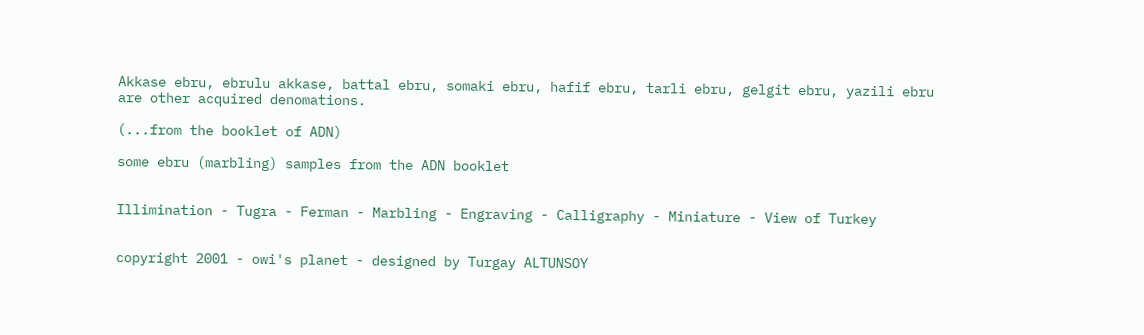Akkase ebru, ebrulu akkase, battal ebru, somaki ebru, hafif ebru, tarli ebru, gelgit ebru, yazili ebru
are other acquired denomations.

(...from the booklet of ADN)

some ebru (marbling) samples from the ADN booklet


Illimination - Tugra - Ferman - Marbling - Engraving - Calligraphy - Miniature - View of Turkey


copyright 2001 - owi's planet - designed by Turgay ALTUNSOY